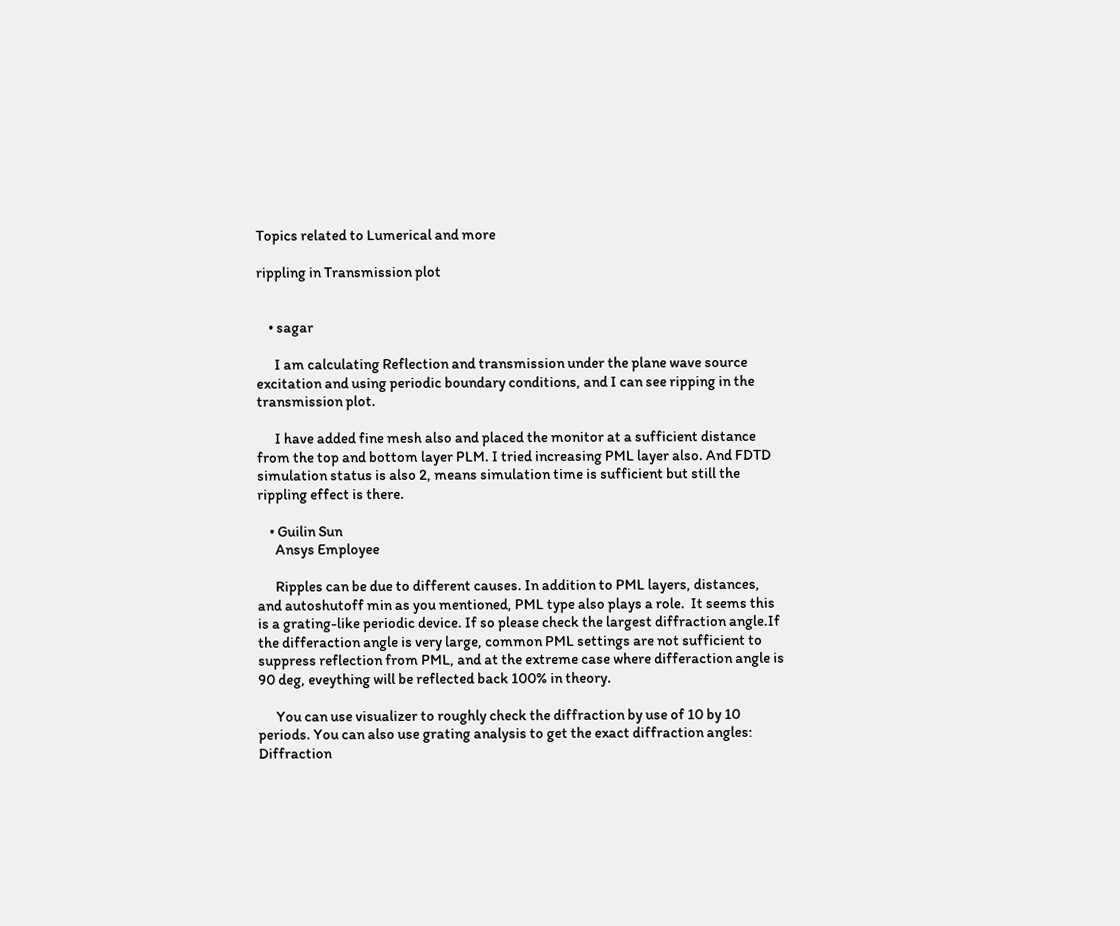Topics related to Lumerical and more

rippling in Transmission plot


    • sagar

      I am calculating Reflection and transmission under the plane wave source excitation and using periodic boundary conditions, and I can see ripping in the transmission plot.

      I have added fine mesh also and placed the monitor at a sufficient distance from the top and bottom layer PLM. I tried increasing PML layer also. And FDTD simulation status is also 2, means simulation time is sufficient but still the rippling effect is there.

    • Guilin Sun
      Ansys Employee

      Ripples can be due to different causes. In addition to PML layers, distances, and autoshutoff min as you mentioned, PML type also plays a role.  It seems this is a grating-like periodic device. If so please check the largest diffraction angle.If the differaction angle is very large, common PML settings are not sufficient to suppress reflection from PML, and at the extreme case where differaction angle is 90 deg, eveything will be reflected back 100% in theory.

      You can use visualizer to roughly check the diffraction by use of 10 by 10 periods. You can also use grating analysis to get the exact diffraction angles: Diffraction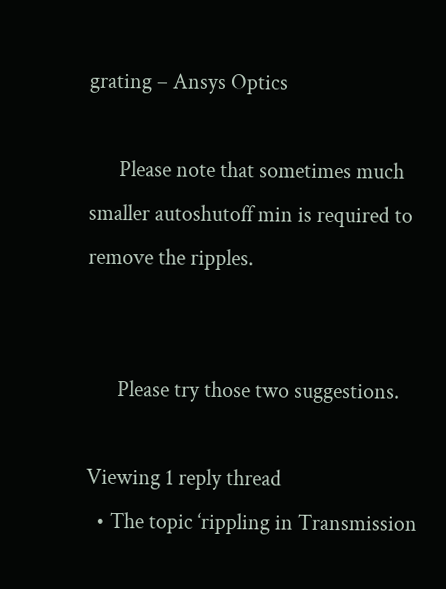grating – Ansys Optics

      Please note that sometimes much smaller autoshutoff min is required to remove the ripples.


      Please try those two suggestions.

Viewing 1 reply thread
  • The topic ‘rippling in Transmission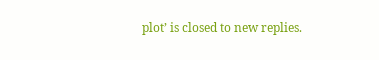plot’ is closed to new replies.